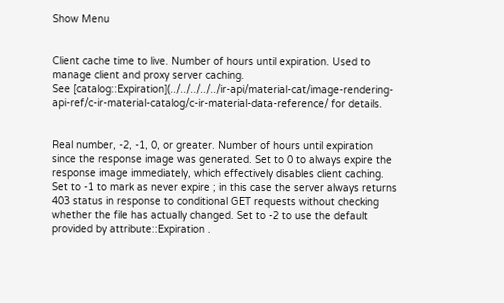Show Menu


Client cache time to live. Number of hours until expiration. Used to manage client and proxy server caching.
See [catalog::Expiration](../../../../../ir-api/material-cat/image-rendering-api-ref/c-ir-material-catalog/c-ir-material-data-reference/ for details.


Real number, -2, -1, 0, or greater. Number of hours until expiration since the response image was generated. Set to 0 to always expire the response image immediately, which effectively disables client caching. Set to -1 to mark as never expire ; in this case the server always returns 403 status in response to conditional GET requests without checking whether the file has actually changed. Set to -2 to use the default provided by attribute::Expiration .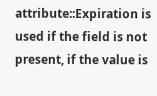attribute::Expiration is used if the field is not present, if the value is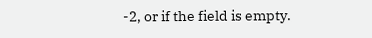-2, or if the field is empty.